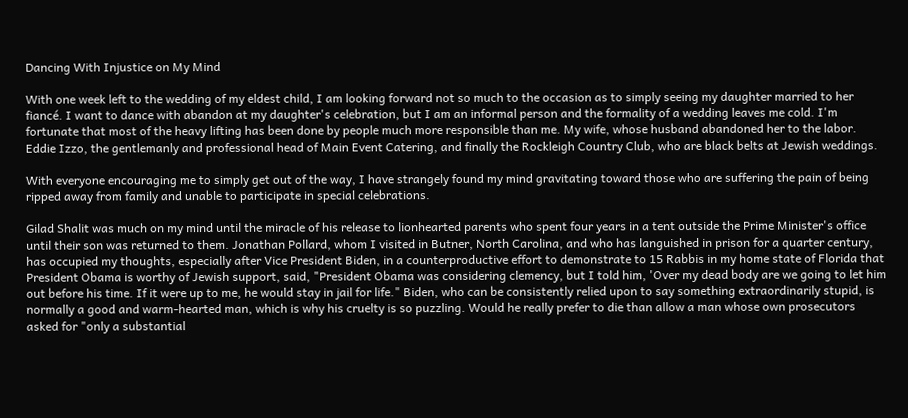Dancing With Injustice on My Mind

With one week left to the wedding of my eldest child, I am looking forward not so much to the occasion as to simply seeing my daughter married to her fiancé. I want to dance with abandon at my daughter's celebration, but I am an informal person and the formality of a wedding leaves me cold. I'm fortunate that most of the heavy lifting has been done by people much more responsible than me. My wife, whose husband abandoned her to the labor. Eddie Izzo, the gentlemanly and professional head of Main Event Catering, and finally the Rockleigh Country Club, who are black belts at Jewish weddings.

With everyone encouraging me to simply get out of the way, I have strangely found my mind gravitating toward those who are suffering the pain of being ripped away from family and unable to participate in special celebrations.

Gilad Shalit was much on my mind until the miracle of his release to lionhearted parents who spent four years in a tent outside the Prime Minister's office until their son was returned to them. Jonathan Pollard, whom I visited in Butner, North Carolina, and who has languished in prison for a quarter century, has occupied my thoughts, especially after Vice President Biden, in a counterproductive effort to demonstrate to 15 Rabbis in my home state of Florida that President Obama is worthy of Jewish support, said, "President Obama was considering clemency, but I told him, 'Over my dead body are we going to let him out before his time. If it were up to me, he would stay in jail for life." Biden, who can be consistently relied upon to say something extraordinarily stupid, is normally a good and warm-hearted man, which is why his cruelty is so puzzling. Would he really prefer to die than allow a man whose own prosecutors asked for "only a substantial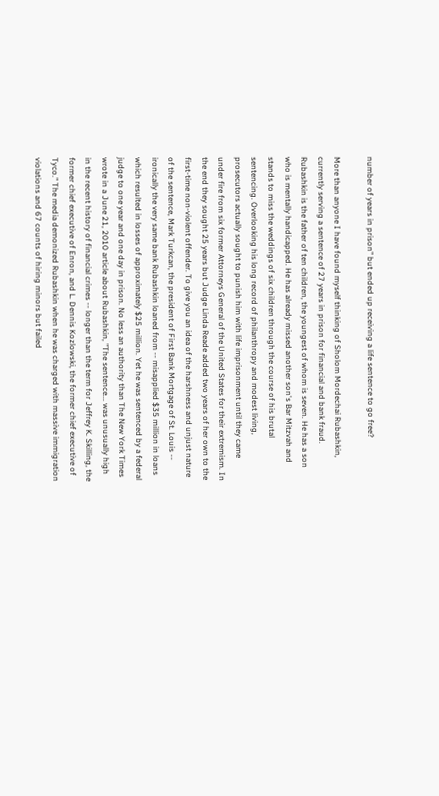number of years in prison" but ended up receiving a life sentence to go free?

More than anyone I have found myself thinking of Sholom Mordechai Rubashkin, currently serving a sentence of 27 years in prison for financial and bank fraud. Rubashkin is the father of ten children, the youngest of whom is seven. He has a son who is mentally handicapped. He has already missed another son's Bar Mitzvah and stands to miss the weddings of six children through the course of his brutal sentencing. Overlooking his long record of philanthropy and modest living, prosecutors actually sought to punish him with life imprisonment until they came under fire from six former Attorneys General of the United States for their extremism. In the end they sought 25 years but Judge Linda Reade added two years of her own to the first-time non-violent offender. To give you an idea of the harshness and unjust nature of the sentence, Mark Turkcan, the president of First Bank Mortgage of St. Louis -- ironically the very same bank Rubashkin loaned from -- misapplied $35 million in loans which resulted in losses of approximately $25 million. Yet he was sentenced by a federal judge to one year and one day in prison. No less an authority than The New York Times wrote in a June 21, 2010 article about Rubashkin, "The sentence... was unusually high in the recent history of financial crimes -- longer than the term for Jeffrey K. Skilling, the former chief executive of Enron, and L. Dennis Kozlowski, the former chief executive of Tyco." The media demonized Rubashkin when he was charged with massive immigration violations and 67 counts of hiring minors but failed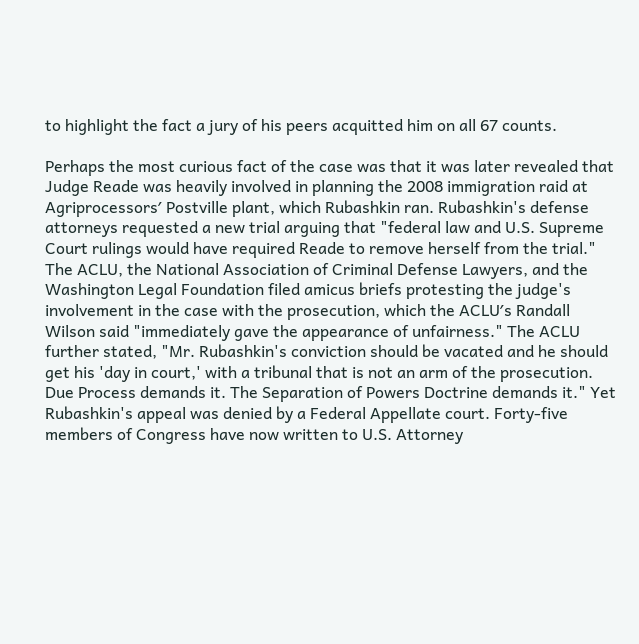to highlight the fact a jury of his peers acquitted him on all 67 counts.

Perhaps the most curious fact of the case was that it was later revealed that Judge Reade was heavily involved in planning the 2008 immigration raid at Agriprocessors′ Postville plant, which Rubashkin ran. Rubashkin's defense attorneys requested a new trial arguing that "federal law and U.S. Supreme Court rulings would have required Reade to remove herself from the trial." The ACLU, the National Association of Criminal Defense Lawyers, and the Washington Legal Foundation filed amicus briefs protesting the judge's involvement in the case with the prosecution, which the ACLU′s Randall Wilson said "immediately gave the appearance of unfairness." The ACLU further stated, "Mr. Rubashkin's conviction should be vacated and he should get his 'day in court,' with a tribunal that is not an arm of the prosecution. Due Process demands it. The Separation of Powers Doctrine demands it." Yet Rubashkin's appeal was denied by a Federal Appellate court. Forty-five members of Congress have now written to U.S. Attorney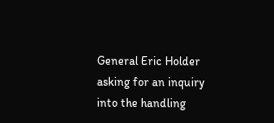General Eric Holder asking for an inquiry into the handling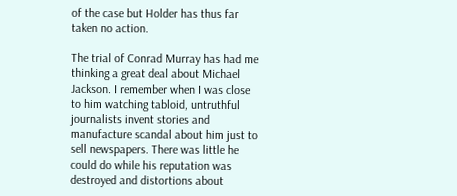of the case but Holder has thus far taken no action.

The trial of Conrad Murray has had me thinking a great deal about Michael Jackson. I remember when I was close to him watching tabloid, untruthful journalists invent stories and manufacture scandal about him just to sell newspapers. There was little he could do while his reputation was destroyed and distortions about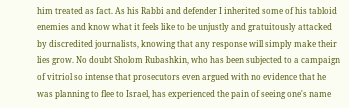him treated as fact. As his Rabbi and defender I inherited some of his tabloid enemies and know what it feels like to be unjustly and gratuitously attacked by discredited journalists, knowing that any response will simply make their lies grow. No doubt Sholom Rubashkin, who has been subjected to a campaign of vitriol so intense that prosecutors even argued with no evidence that he was planning to flee to Israel, has experienced the pain of seeing one's name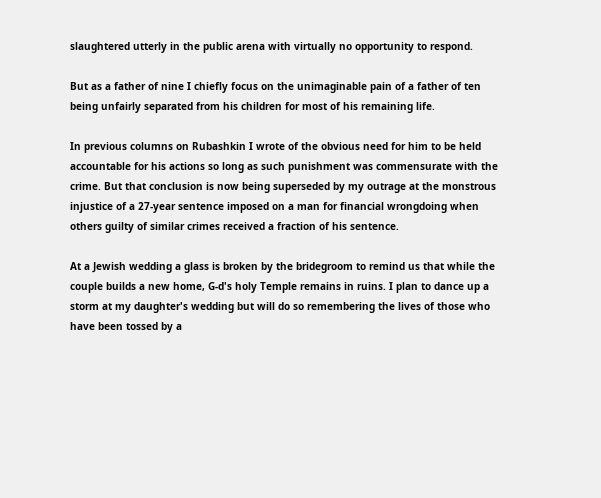slaughtered utterly in the public arena with virtually no opportunity to respond.

But as a father of nine I chiefly focus on the unimaginable pain of a father of ten being unfairly separated from his children for most of his remaining life.

In previous columns on Rubashkin I wrote of the obvious need for him to be held accountable for his actions so long as such punishment was commensurate with the crime. But that conclusion is now being superseded by my outrage at the monstrous injustice of a 27-year sentence imposed on a man for financial wrongdoing when others guilty of similar crimes received a fraction of his sentence.

At a Jewish wedding a glass is broken by the bridegroom to remind us that while the couple builds a new home, G-d's holy Temple remains in ruins. I plan to dance up a storm at my daughter's wedding but will do so remembering the lives of those who have been tossed by a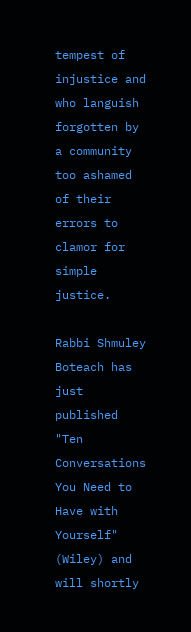tempest of injustice and who languish forgotten by a community too ashamed of their errors to clamor for simple justice.

Rabbi Shmuley Boteach has just published "Ten Conversations You Need to Have with Yourself" (Wiley) and will shortly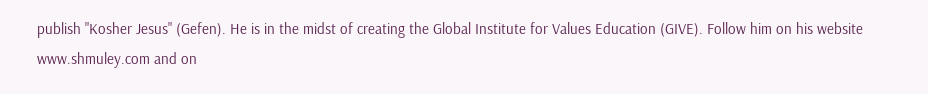publish "Kosher Jesus" (Gefen). He is in the midst of creating the Global Institute for Values Education (GIVE). Follow him on his website www.shmuley.com and on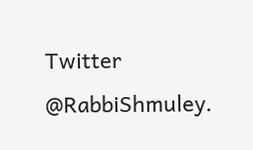Twitter @RabbiShmuley.